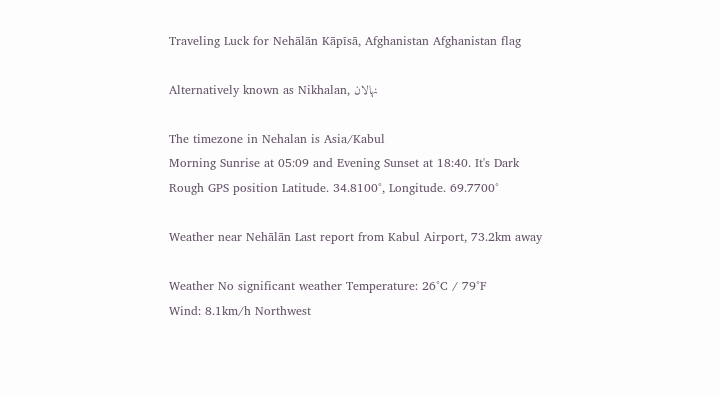Traveling Luck for Nehālān Kāpīsā, Afghanistan Afghanistan flag

Alternatively known as Nikhalan, نهالان

The timezone in Nehalan is Asia/Kabul
Morning Sunrise at 05:09 and Evening Sunset at 18:40. It's Dark
Rough GPS position Latitude. 34.8100°, Longitude. 69.7700°

Weather near Nehālān Last report from Kabul Airport, 73.2km away

Weather No significant weather Temperature: 26°C / 79°F
Wind: 8.1km/h Northwest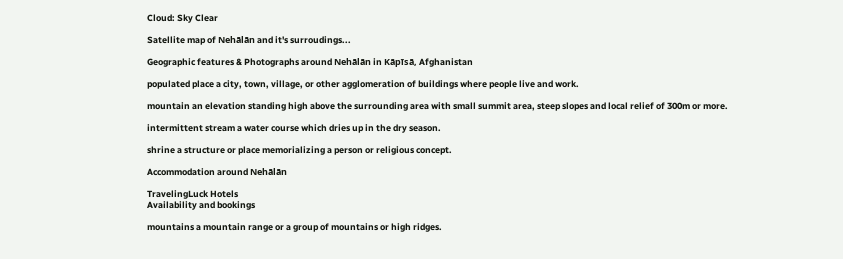Cloud: Sky Clear

Satellite map of Nehālān and it's surroudings...

Geographic features & Photographs around Nehālān in Kāpīsā, Afghanistan

populated place a city, town, village, or other agglomeration of buildings where people live and work.

mountain an elevation standing high above the surrounding area with small summit area, steep slopes and local relief of 300m or more.

intermittent stream a water course which dries up in the dry season.

shrine a structure or place memorializing a person or religious concept.

Accommodation around Nehālān

TravelingLuck Hotels
Availability and bookings

mountains a mountain range or a group of mountains or high ridges.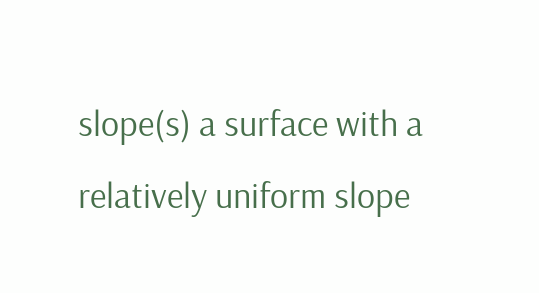slope(s) a surface with a relatively uniform slope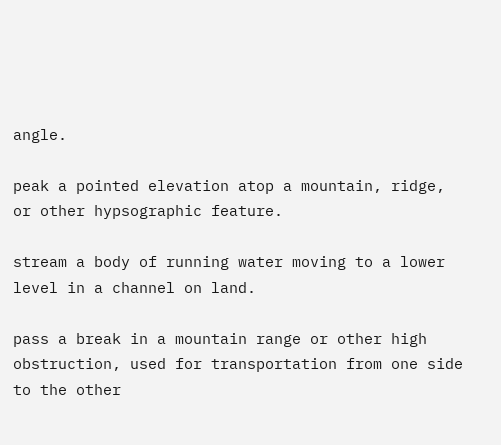angle.

peak a pointed elevation atop a mountain, ridge, or other hypsographic feature.

stream a body of running water moving to a lower level in a channel on land.

pass a break in a mountain range or other high obstruction, used for transportation from one side to the other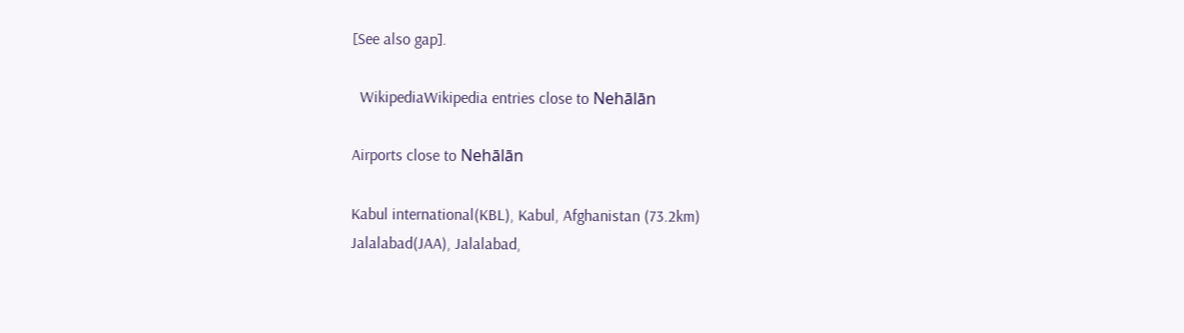[See also gap].

  WikipediaWikipedia entries close to Nehālān

Airports close to Nehālān

Kabul international(KBL), Kabul, Afghanistan (73.2km)
Jalalabad(JAA), Jalalabad,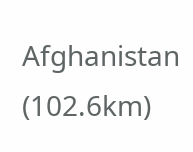Afghanistan (102.6km)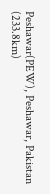Peshawar(PEW), Peshawar, Pakistan (233.8km)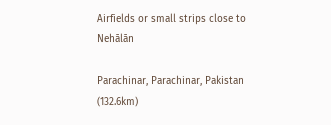Airfields or small strips close to Nehālān

Parachinar, Parachinar, Pakistan (132.6km)